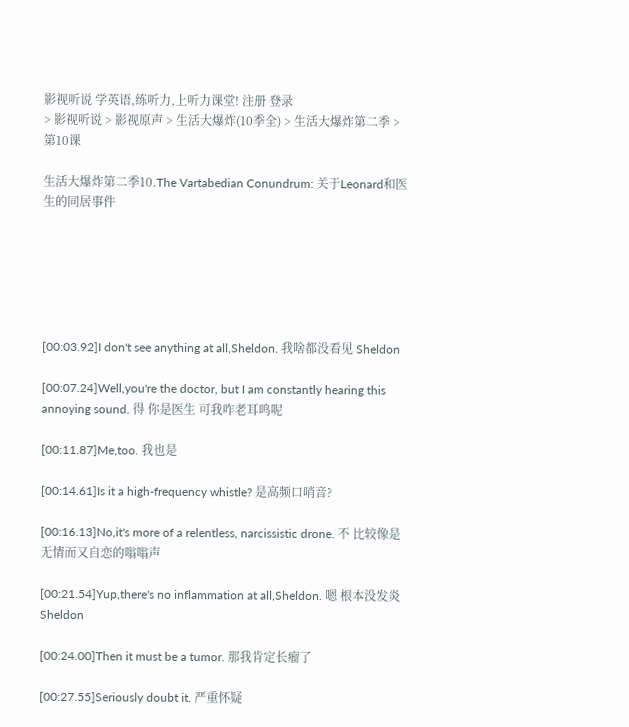影视听说 学英语,练听力,上听力课堂! 注册 登录
> 影视听说 > 影视原声 > 生活大爆炸(10季全) > 生活大爆炸第二季 >  第10课

生活大爆炸第二季10.The Vartabedian Conundrum: 关于Leonard和医生的同居事件






[00:03.92]I don't see anything at all,Sheldon. 我啥都没看见 Sheldon

[00:07.24]Well,you're the doctor, but I am constantly hearing this annoying sound. 得 你是医生 可我咋老耳鸣呢

[00:11.87]Me,too. 我也是

[00:14.61]Is it a high-frequency whistle? 是高频口哨音?

[00:16.13]No,it's more of a relentless, narcissistic drone. 不 比较像是无情而又自恋的嗡嗡声

[00:21.54]Yup,there's no inflammation at all,Sheldon. 嗯 根本没发炎 Sheldon

[00:24.00]Then it must be a tumor. 那我肯定长瘤了

[00:27.55]Seriously doubt it. 严重怀疑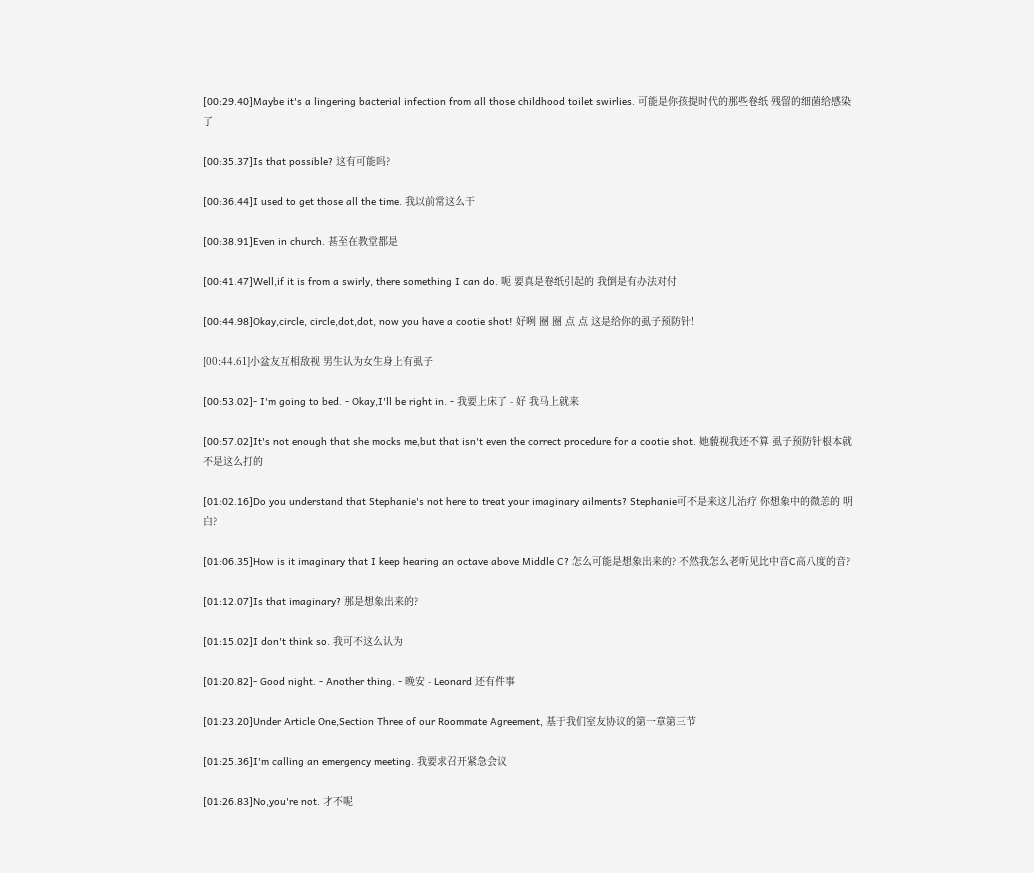[00:29.40]Maybe it's a lingering bacterial infection from all those childhood toilet swirlies. 可能是你孩提时代的那些卷纸 残留的细菌给感染了

[00:35.37]Is that possible? 这有可能吗?

[00:36.44]I used to get those all the time. 我以前常这么干

[00:38.91]Even in church. 甚至在教堂都是

[00:41.47]Well,if it is from a swirly, there something I can do. 呃 要真是卷纸引起的 我倒是有办法对付

[00:44.98]Okay,circle, circle,dot,dot, now you have a cootie shot! 好咧 圈 圈 点 点 这是给你的虱子预防针!

[00:44.61]小盆友互相敌视 男生认为女生身上有虱子

[00:53.02]- I'm going to bed. - Okay,I'll be right in. - 我要上床了 - 好 我马上就来

[00:57.02]It's not enough that she mocks me,but that isn't even the correct procedure for a cootie shot. 她藐视我还不算 虱子预防针根本就不是这么打的

[01:02.16]Do you understand that Stephanie's not here to treat your imaginary ailments? Stephanie可不是来这儿治疗 你想象中的微恙的 明白?

[01:06.35]How is it imaginary that I keep hearing an octave above Middle C? 怎么可能是想象出来的? 不然我怎么老听见比中音C高八度的音?

[01:12.07]Is that imaginary? 那是想象出来的?

[01:15.02]I don't think so. 我可不这么认为

[01:20.82]- Good night. - Another thing. - 晚安 - Leonard 还有件事

[01:23.20]Under Article One,Section Three of our Roommate Agreement, 基于我们室友协议的第一章第三节

[01:25.36]I'm calling an emergency meeting. 我要求召开紧急会议

[01:26.83]No,you're not. 才不呢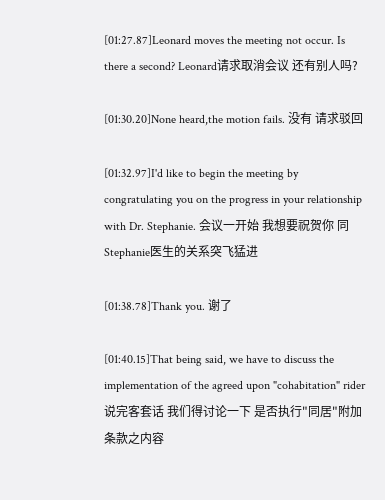[01:27.87]Leonard moves the meeting not occur. Is there a second? Leonard请求取消会议 还有别人吗?

[01:30.20]None heard,the motion fails. 没有 请求驳回

[01:32.97]I'd like to begin the meeting by congratulating you on the progress in your relationship with Dr. Stephanie. 会议一开始 我想要祝贺你 同Stephanie医生的关系突飞猛进

[01:38.78]Thank you. 谢了

[01:40.15]That being said, we have to discuss the implementation of the agreed upon "cohabitation" rider 说完客套话 我们得讨论一下 是否执行"同居"附加条款之内容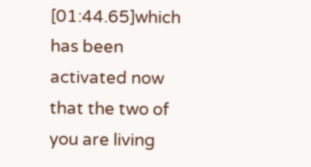[01:44.65]which has been activated now that the two of you are living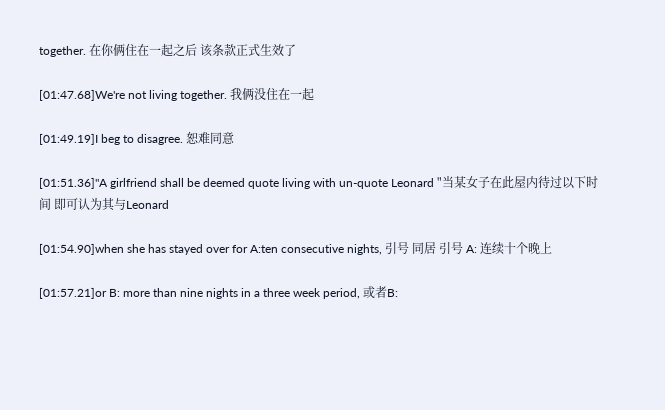together. 在你俩住在一起之后 该条款正式生效了

[01:47.68]We're not living together. 我俩没住在一起

[01:49.19]I beg to disagree. 恕难同意

[01:51.36]"A girlfriend shall be deemed quote living with un-quote Leonard "当某女子在此屋内待过以下时间 即可认为其与Leonard

[01:54.90]when she has stayed over for A:ten consecutive nights, 引号 同居 引号 A: 连续十个晚上

[01:57.21]or B: more than nine nights in a three week period, 或者B: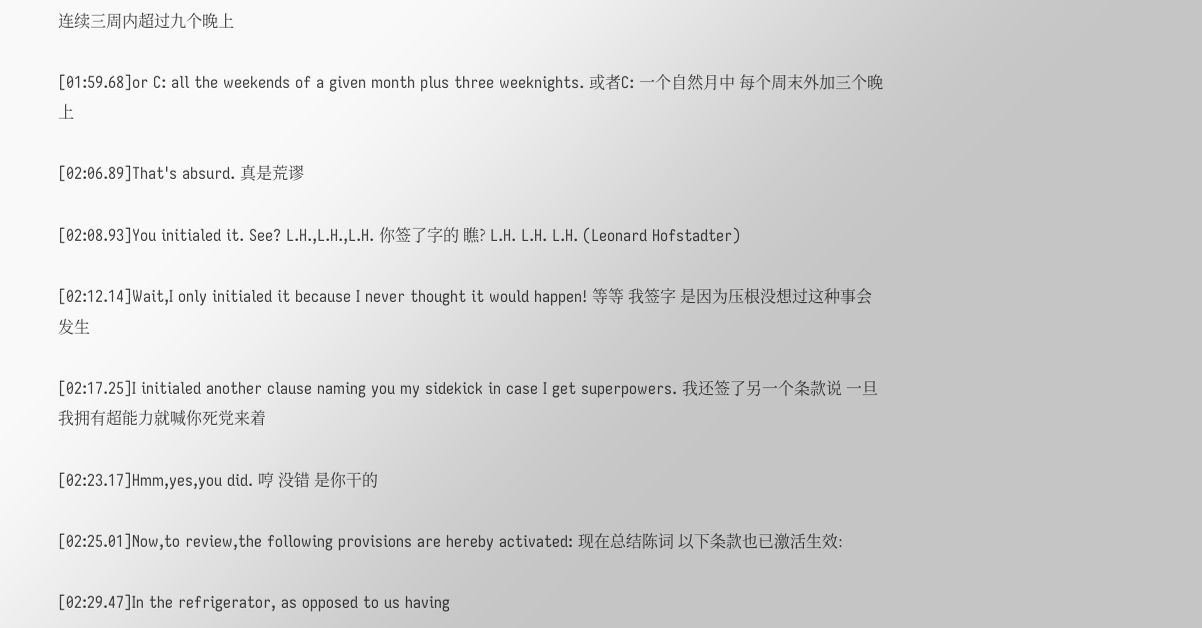连续三周内超过九个晚上

[01:59.68]or C: all the weekends of a given month plus three weeknights. 或者C: 一个自然月中 每个周末外加三个晚上

[02:06.89]That's absurd. 真是荒谬

[02:08.93]You initialed it. See? L.H.,L.H.,L.H. 你签了字的 瞧? L.H. L.H. L.H. (Leonard Hofstadter)

[02:12.14]Wait,I only initialed it because I never thought it would happen! 等等 我签字 是因为压根没想过这种事会发生

[02:17.25]I initialed another clause naming you my sidekick in case I get superpowers. 我还签了另一个条款说 一旦我拥有超能力就喊你死党来着

[02:23.17]Hmm,yes,you did. 哼 没错 是你干的

[02:25.01]Now,to review,the following provisions are hereby activated: 现在总结陈词 以下条款也已激活生效:

[02:29.47]In the refrigerator, as opposed to us having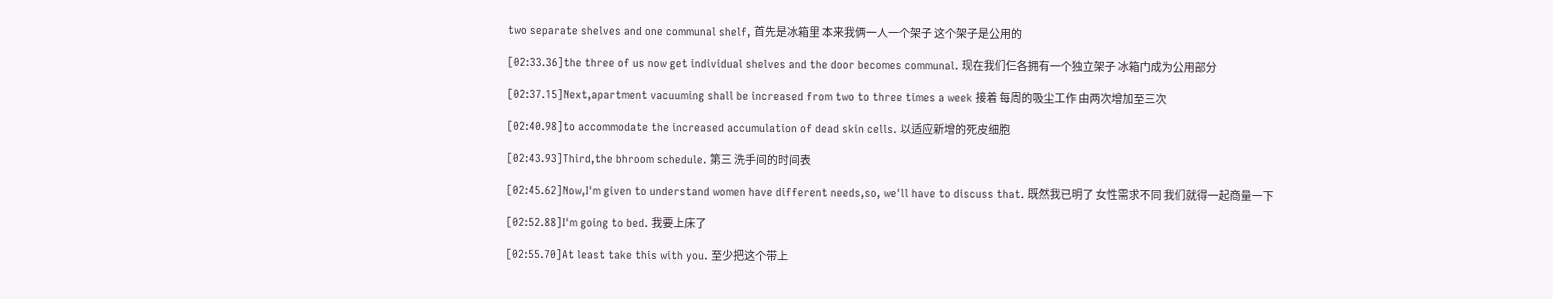two separate shelves and one communal shelf, 首先是冰箱里 本来我俩一人一个架子 这个架子是公用的

[02:33.36]the three of us now get individual shelves and the door becomes communal. 现在我们仨各拥有一个独立架子 冰箱门成为公用部分

[02:37.15]Next,apartment vacuuming shall be increased from two to three times a week 接着 每周的吸尘工作 由两次增加至三次

[02:40.98]to accommodate the increased accumulation of dead skin cells. 以适应新增的死皮细胞

[02:43.93]Third,the bhroom schedule. 第三 洗手间的时间表

[02:45.62]Now,I'm given to understand women have different needs,so, we'll have to discuss that. 既然我已明了 女性需求不同 我们就得一起商量一下

[02:52.88]I'm going to bed. 我要上床了

[02:55.70]At least take this with you. 至少把这个带上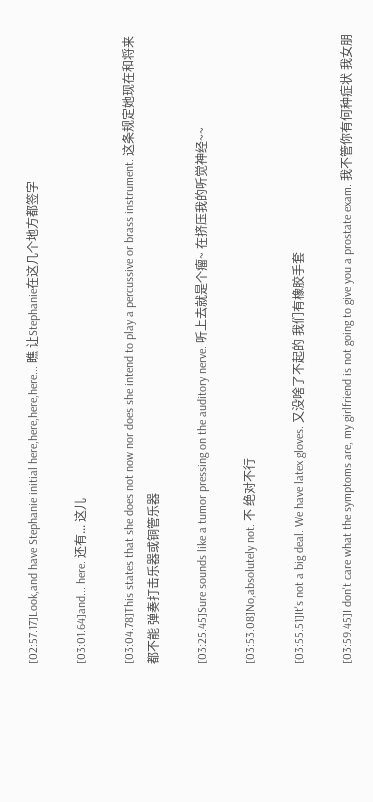[02:57.17]Look,and have Stephanie initial here,here,here,here... 瞧 让Stephanie在这几个地方都签字

[03:01.64]and... here. 还有... 这儿

[03:04.78]This states that she does not now nor does she intend to play a percussive or brass instrument. 这条规定她现在和将来都不能 弹奏打击乐器或铜管乐器

[03:25.45]Sure sounds like a tumor pressing on the auditory nerve. 听上去就是个瘤~ 在挤压我的听觉神经~~

[03:53.08]No,absolutely not. 不 绝对不行

[03:55.51]It's not a big deal. We have latex gloves. 又没啥了不起的 我们有橡胶手套

[03:59.45]I don't care what the symptoms are, my girlfriend is not going to give you a prostate exam. 我不管你有何种症状 我女朋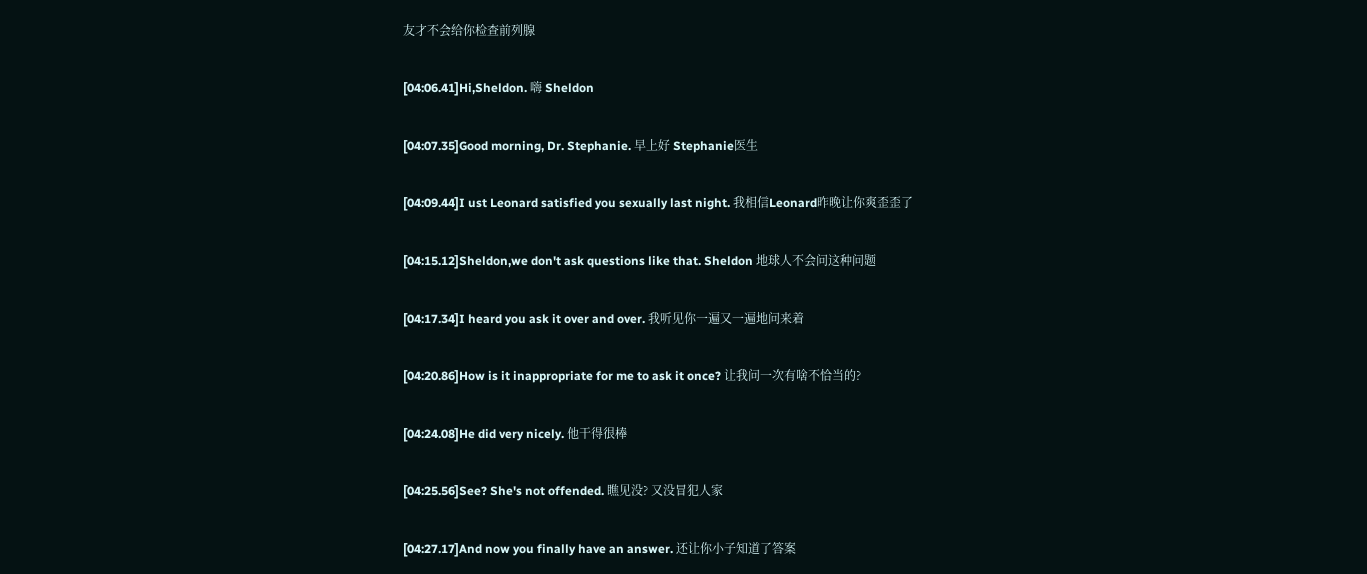友才不会给你检查前列腺

[04:06.41]Hi,Sheldon. 嗨 Sheldon

[04:07.35]Good morning, Dr. Stephanie. 早上好 Stephanie医生

[04:09.44]I ust Leonard satisfied you sexually last night. 我相信Leonard昨晚让你爽歪歪了

[04:15.12]Sheldon,we don't ask questions like that. Sheldon 地球人不会问这种问题

[04:17.34]I heard you ask it over and over. 我听见你一遍又一遍地问来着

[04:20.86]How is it inappropriate for me to ask it once? 让我问一次有啥不恰当的?

[04:24.08]He did very nicely. 他干得很棒

[04:25.56]See? She's not offended. 瞧见没? 又没冒犯人家

[04:27.17]And now you finally have an answer. 还让你小子知道了答案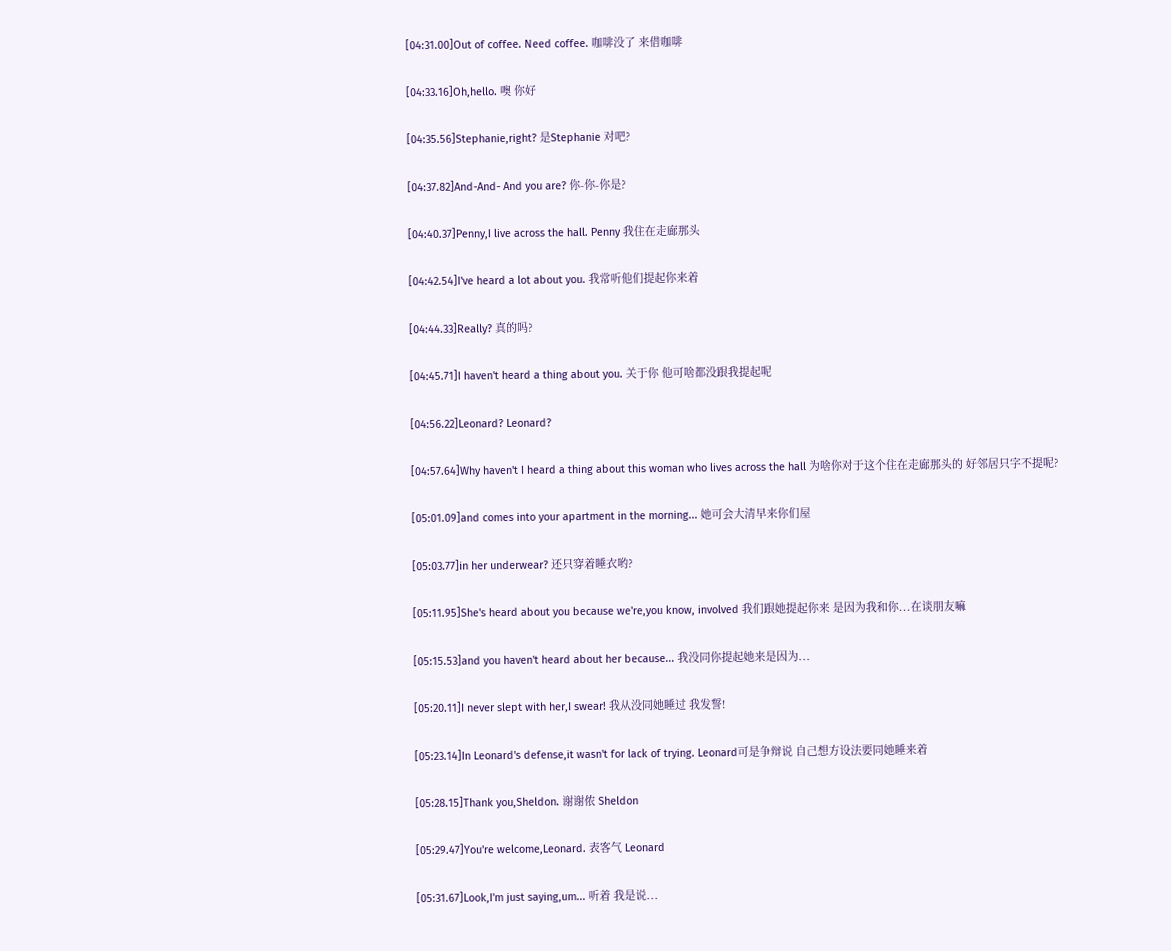[04:31.00]Out of coffee. Need coffee. 咖啡没了 来借咖啡

[04:33.16]Oh,hello. 噢 你好

[04:35.56]Stephanie,right? 是Stephanie 对吧?

[04:37.82]And-And- And you are? 你-你-你是?

[04:40.37]Penny,I live across the hall. Penny 我住在走廊那头

[04:42.54]I've heard a lot about you. 我常听他们提起你来着

[04:44.33]Really? 真的吗?

[04:45.71]I haven't heard a thing about you. 关于你 他可啥都没跟我提起呢

[04:56.22]Leonard? Leonard?

[04:57.64]Why haven't I heard a thing about this woman who lives across the hall 为啥你对于这个住在走廊那头的 好邻居只字不提呢?

[05:01.09]and comes into your apartment in the morning... 她可会大清早来你们屋

[05:03.77]in her underwear? 还只穿着睡衣哟?

[05:11.95]She's heard about you because we're,you know, involved 我们跟她提起你来 是因为我和你...在谈朋友嘛

[05:15.53]and you haven't heard about her because... 我没同你提起她来是因为...

[05:20.11]I never slept with her,I swear! 我从没同她睡过 我发誓!

[05:23.14]In Leonard's defense,it wasn't for lack of trying. Leonard可是争辩说 自己想方设法要同她睡来着

[05:28.15]Thank you,Sheldon. 谢谢侬 Sheldon

[05:29.47]You're welcome,Leonard. 表客气 Leonard

[05:31.67]Look,I'm just saying,um... 听着 我是说...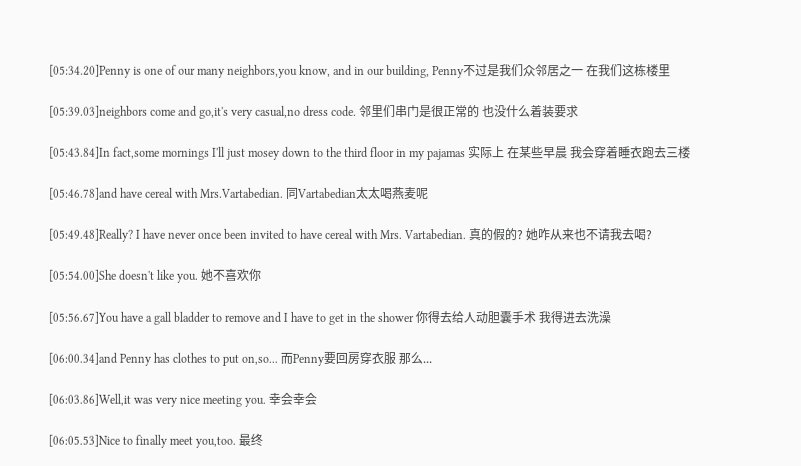[05:34.20]Penny is one of our many neighbors,you know, and in our building, Penny不过是我们众邻居之一 在我们这栋楼里

[05:39.03]neighbors come and go,it's very casual,no dress code. 邻里们串门是很正常的 也没什么着装要求

[05:43.84]In fact,some mornings I'll just mosey down to the third floor in my pajamas 实际上 在某些早晨 我会穿着睡衣跑去三楼

[05:46.78]and have cereal with Mrs.Vartabedian. 同Vartabedian太太喝燕麦呢

[05:49.48]Really? I have never once been invited to have cereal with Mrs. Vartabedian. 真的假的? 她咋从来也不请我去喝?

[05:54.00]She doesn't like you. 她不喜欢你

[05:56.67]You have a gall bladder to remove and I have to get in the shower 你得去给人动胆囊手术 我得进去洗澡

[06:00.34]and Penny has clothes to put on,so... 而Penny要回房穿衣服 那么...

[06:03.86]Well,it was very nice meeting you. 幸会幸会

[06:05.53]Nice to finally meet you,too. 最终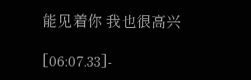能见着你 我也很高兴

[06:07.33]-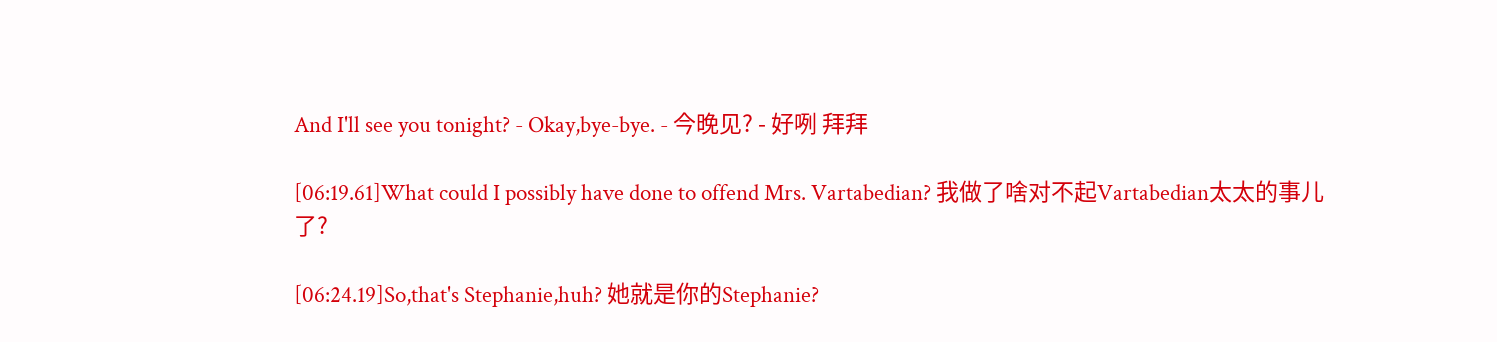And I'll see you tonight? - Okay,bye-bye. - 今晚见? - 好咧 拜拜

[06:19.61]What could I possibly have done to offend Mrs. Vartabedian? 我做了啥对不起Vartabedian太太的事儿了?

[06:24.19]So,that's Stephanie,huh? 她就是你的Stephanie?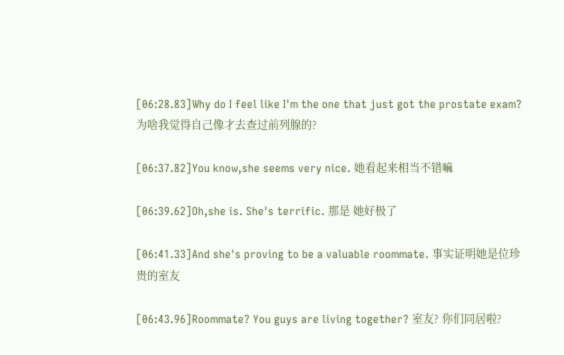[06:28.83]Why do I feel like I'm the one that just got the prostate exam? 为啥我觉得自己像才去查过前列腺的?

[06:37.82]You know,she seems very nice. 她看起来相当不错嘛

[06:39.62]Oh,she is. She's terrific. 那是 她好极了

[06:41.33]And she's proving to be a valuable roommate. 事实证明她是位珍贵的室友

[06:43.96]Roommate? You guys are living together? 室友? 你们同居啦?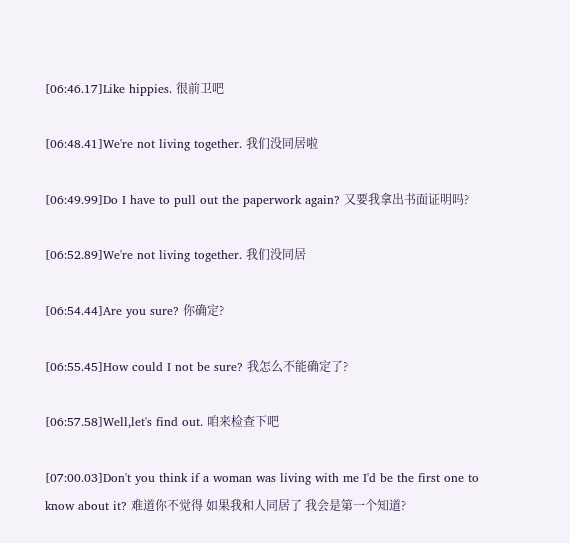[06:46.17]Like hippies. 很前卫吧

[06:48.41]We're not living together. 我们没同居啦

[06:49.99]Do I have to pull out the paperwork again? 又要我拿出书面证明吗?

[06:52.89]We're not living together. 我们没同居

[06:54.44]Are you sure? 你确定?

[06:55.45]How could I not be sure? 我怎么不能确定了?

[06:57.58]Well,let's find out. 咱来检查下吧

[07:00.03]Don't you think if a woman was living with me I'd be the first one to know about it? 难道你不觉得 如果我和人同居了 我会是第一个知道?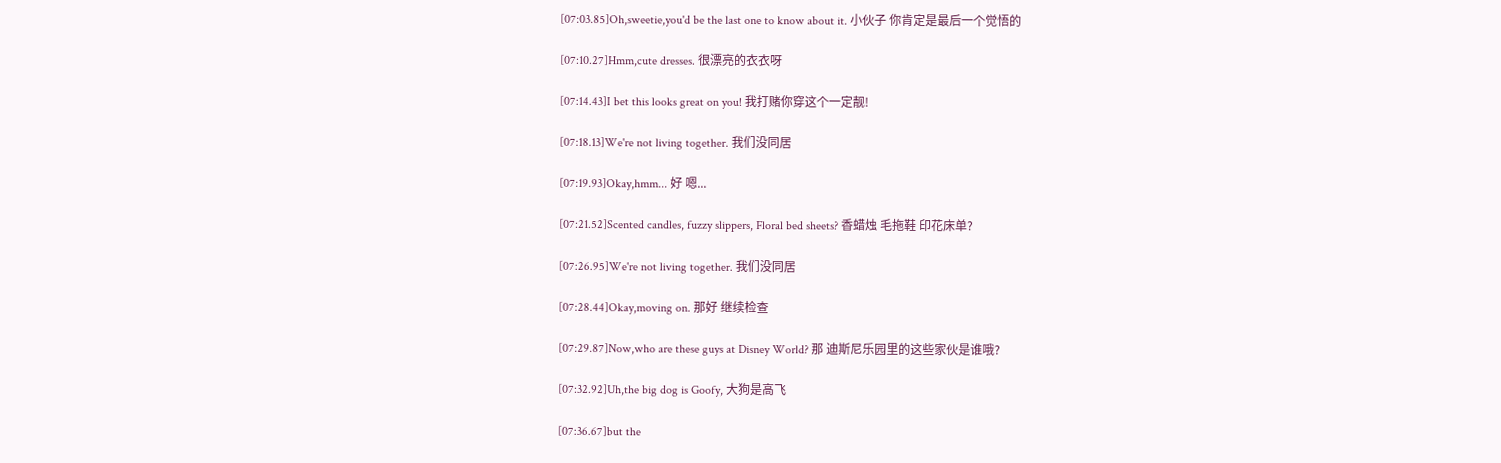[07:03.85]Oh,sweetie,you'd be the last one to know about it. 小伙子 你肯定是最后一个觉悟的

[07:10.27]Hmm,cute dresses. 很漂亮的衣衣呀

[07:14.43]I bet this looks great on you! 我打赌你穿这个一定靓!

[07:18.13]We're not living together. 我们没同居

[07:19.93]Okay,hmm... 好 嗯...

[07:21.52]Scented candles, fuzzy slippers, Floral bed sheets? 香蜡烛 毛拖鞋 印花床单?

[07:26.95]We're not living together. 我们没同居

[07:28.44]Okay,moving on. 那好 继续检查

[07:29.87]Now,who are these guys at Disney World? 那 迪斯尼乐园里的这些家伙是谁哦?

[07:32.92]Uh,the big dog is Goofy, 大狗是高飞

[07:36.67]but the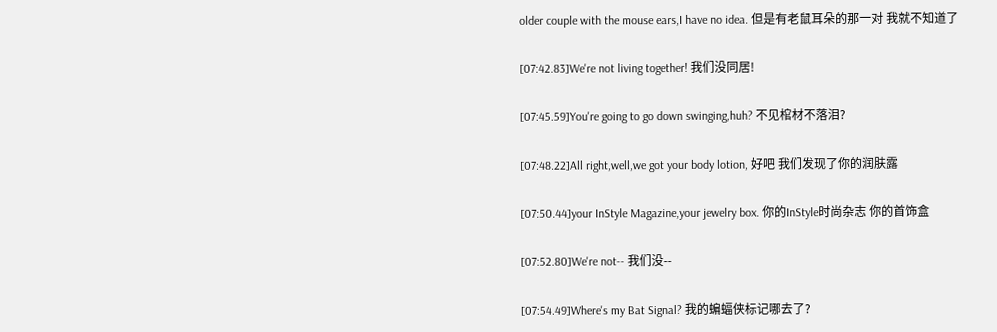older couple with the mouse ears,I have no idea. 但是有老鼠耳朵的那一对 我就不知道了

[07:42.83]We're not living together! 我们没同居!

[07:45.59]You're going to go down swinging,huh? 不见棺材不落泪?

[07:48.22]All right,well,we got your body lotion, 好吧 我们发现了你的润肤露

[07:50.44]your InStyle Magazine,your jewelry box. 你的InStyle时尚杂志 你的首饰盒

[07:52.80]We're not-- 我们没--

[07:54.49]Where's my Bat Signal? 我的蝙蝠侠标记哪去了?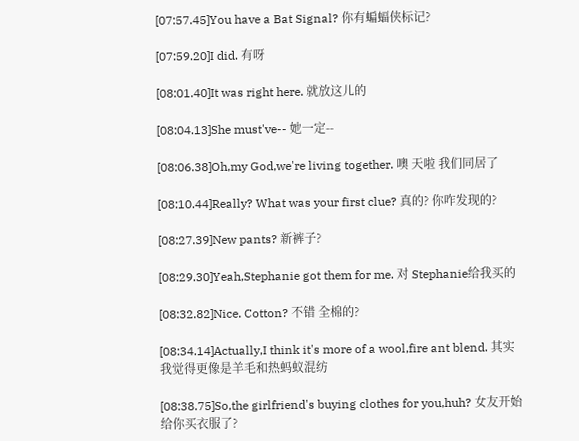[07:57.45]You have a Bat Signal? 你有蝙蝠侠标记?

[07:59.20]I did. 有呀

[08:01.40]It was right here. 就放这儿的

[08:04.13]She must've-- 她一定--

[08:06.38]Oh,my God,we're living together. 噢 天啦 我们同居了

[08:10.44]Really? What was your first clue? 真的? 你咋发现的?

[08:27.39]New pants? 新裤子?

[08:29.30]Yeah,Stephanie got them for me. 对 Stephanie给我买的

[08:32.82]Nice. Cotton? 不错 全棉的?

[08:34.14]Actually,I think it's more of a wool,fire ant blend. 其实 我觉得更像是羊毛和热蚂蚁混纺

[08:38.75]So,the girlfriend's buying clothes for you,huh? 女友开始给你买衣服了?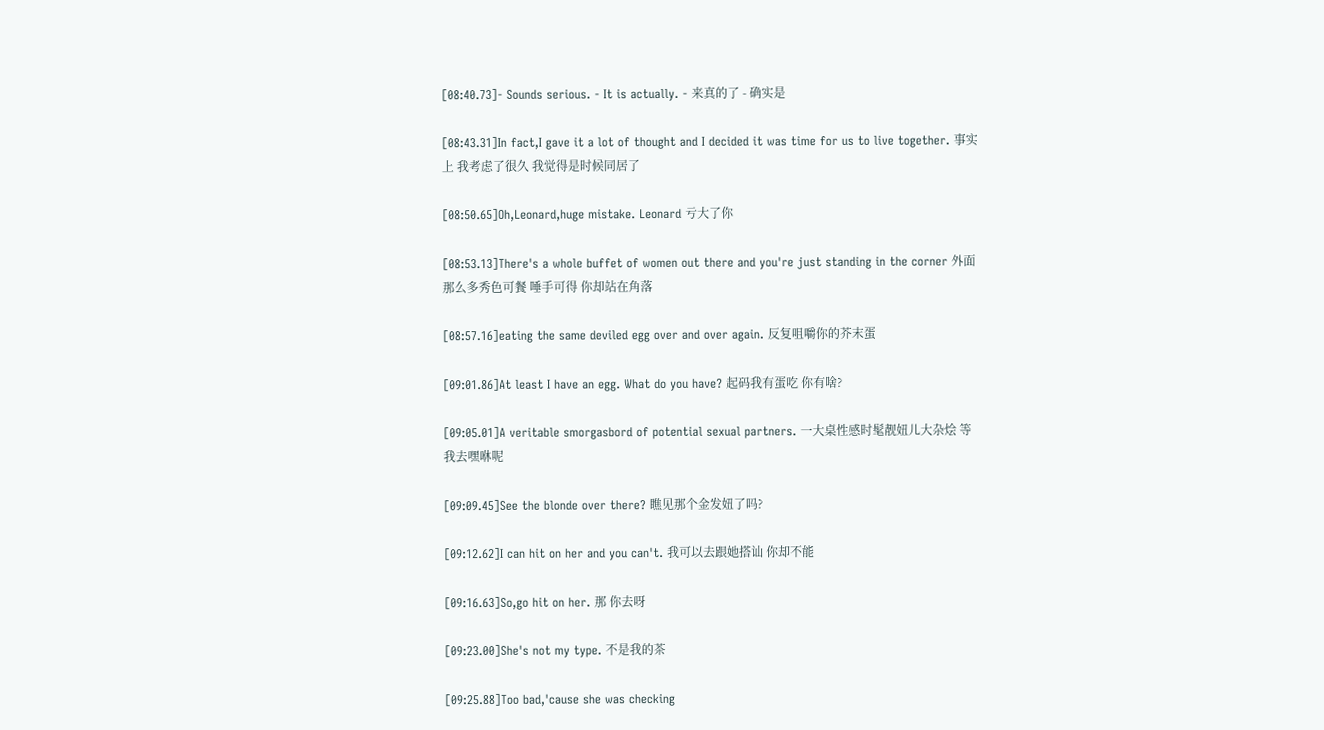[08:40.73]- Sounds serious. - It is actually. - 来真的了 - 确实是

[08:43.31]In fact,I gave it a lot of thought and I decided it was time for us to live together. 事实上 我考虑了很久 我觉得是时候同居了

[08:50.65]Oh,Leonard,huge mistake. Leonard 亏大了你

[08:53.13]There's a whole buffet of women out there and you're just standing in the corner 外面那么多秀色可餐 唾手可得 你却站在角落

[08:57.16]eating the same deviled egg over and over again. 反复咀嚼你的芥末蛋

[09:01.86]At least I have an egg. What do you have? 起码我有蛋吃 你有啥?

[09:05.01]A veritable smorgasbord of potential sexual partners. 一大桌性感时髦靓妞儿大杂烩 等我去嘿咻呢

[09:09.45]See the blonde over there? 瞧见那个金发妞了吗?

[09:12.62]I can hit on her and you can't. 我可以去跟她搭讪 你却不能

[09:16.63]So,go hit on her. 那 你去呀

[09:23.00]She's not my type. 不是我的茶

[09:25.88]Too bad,'cause she was checking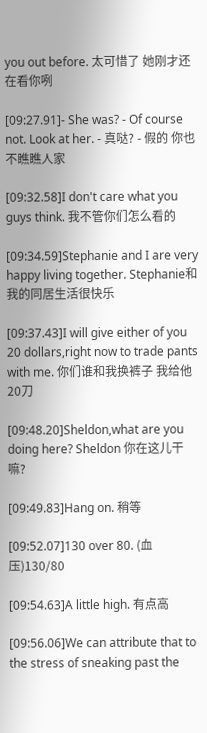you out before. 太可惜了 她刚才还在看你咧

[09:27.91]- She was? - Of course not. Look at her. - 真哒? - 假的 你也不瞧瞧人家

[09:32.58]I don't care what you guys think. 我不管你们怎么看的

[09:34.59]Stephanie and I are very happy living together. Stephanie和我的同居生活很快乐

[09:37.43]I will give either of you 20 dollars,right now to trade pants with me. 你们谁和我换裤子 我给他20刀

[09:48.20]Sheldon,what are you doing here? Sheldon 你在这儿干嘛?

[09:49.83]Hang on. 稍等

[09:52.07]130 over 80. (血压)130/80

[09:54.63]A little high. 有点高

[09:56.06]We can attribute that to the stress of sneaking past the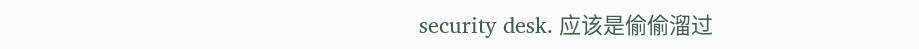security desk. 应该是偷偷溜过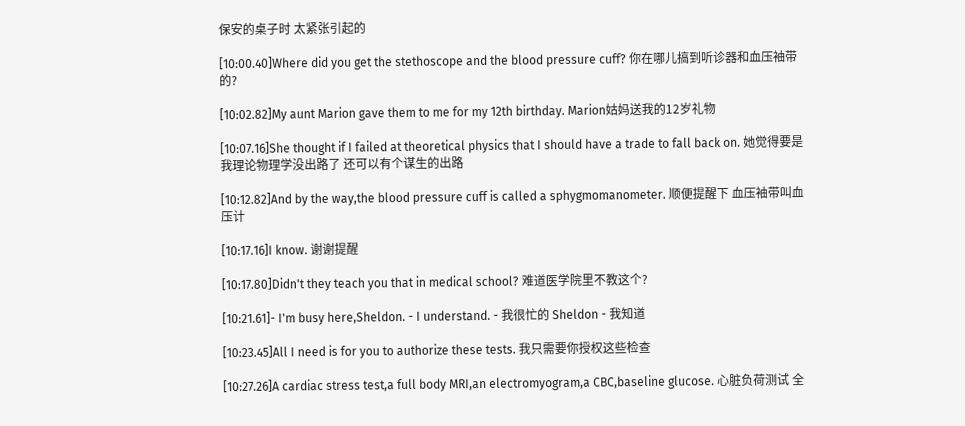保安的桌子时 太紧张引起的

[10:00.40]Where did you get the stethoscope and the blood pressure cuff? 你在哪儿搞到听诊器和血压袖带的?

[10:02.82]My aunt Marion gave them to me for my 12th birthday. Marion姑妈送我的12岁礼物

[10:07.16]She thought if I failed at theoretical physics that I should have a trade to fall back on. 她觉得要是我理论物理学没出路了 还可以有个谋生的出路

[10:12.82]And by the way,the blood pressure cuff is called a sphygmomanometer. 顺便提醒下 血压袖带叫血压计

[10:17.16]I know. 谢谢提醒

[10:17.80]Didn't they teach you that in medical school? 难道医学院里不教这个?

[10:21.61]- I'm busy here,Sheldon. - I understand. - 我很忙的 Sheldon - 我知道

[10:23.45]All I need is for you to authorize these tests. 我只需要你授权这些检查

[10:27.26]A cardiac stress test,a full body MRI,an electromyogram,a CBC,baseline glucose. 心脏负荷测试 全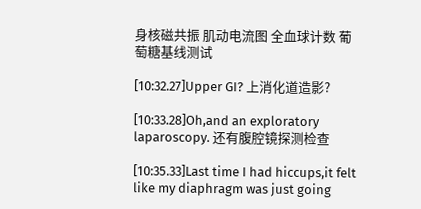身核磁共振 肌动电流图 全血球计数 葡萄糖基线测试

[10:32.27]Upper GI? 上消化道造影?

[10:33.28]Oh,and an exploratory laparoscopy. 还有腹腔镜探测检查

[10:35.33]Last time I had hiccups,it felt like my diaphragm was just going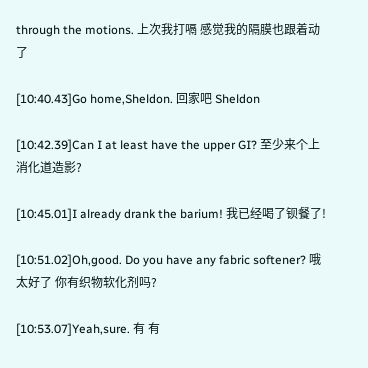through the motions. 上次我打嗝 感觉我的隔膜也跟着动了

[10:40.43]Go home,Sheldon. 回家吧 Sheldon

[10:42.39]Can I at least have the upper GI? 至少来个上消化道造影?

[10:45.01]I already drank the barium! 我已经喝了钡餐了!

[10:51.02]Oh,good. Do you have any fabric softener? 哦 太好了 你有织物软化剂吗?

[10:53.07]Yeah,sure. 有 有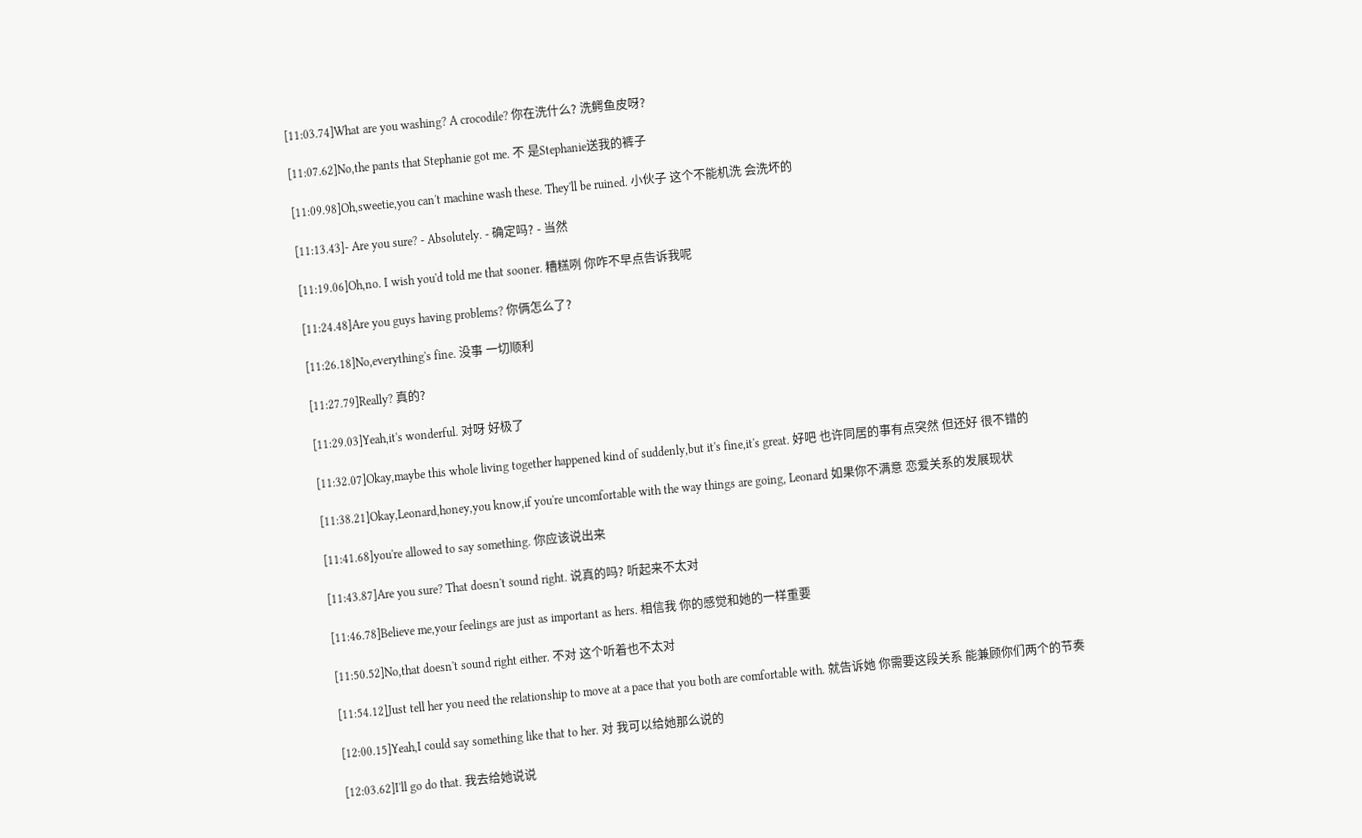[11:03.74]What are you washing? A crocodile? 你在洗什么? 洗鳄鱼皮呀?

[11:07.62]No,the pants that Stephanie got me. 不 是Stephanie送我的裤子

[11:09.98]Oh,sweetie,you can't machine wash these. They'll be ruined. 小伙子 这个不能机洗 会洗坏的

[11:13.43]- Are you sure? - Absolutely. - 确定吗? - 当然

[11:19.06]Oh,no. I wish you'd told me that sooner. 糟糕咧 你咋不早点告诉我呢

[11:24.48]Are you guys having problems? 你俩怎么了?

[11:26.18]No,everything's fine. 没事 一切顺利

[11:27.79]Really? 真的?

[11:29.03]Yeah,it's wonderful. 对呀 好极了

[11:32.07]Okay,maybe this whole living together happened kind of suddenly,but it's fine,it's great. 好吧 也许同居的事有点突然 但还好 很不错的

[11:38.21]Okay,Leonard,honey,you know,if you're uncomfortable with the way things are going, Leonard 如果你不满意 恋爱关系的发展现状

[11:41.68]you're allowed to say something. 你应该说出来

[11:43.87]Are you sure? That doesn't sound right. 说真的吗? 听起来不太对

[11:46.78]Believe me,your feelings are just as important as hers. 相信我 你的感觉和她的一样重要

[11:50.52]No,that doesn't sound right either. 不对 这个听着也不太对

[11:54.12]Just tell her you need the relationship to move at a pace that you both are comfortable with. 就告诉她 你需要这段关系 能兼顾你们两个的节奏

[12:00.15]Yeah,I could say something like that to her. 对 我可以给她那么说的

[12:03.62]I'll go do that. 我去给她说说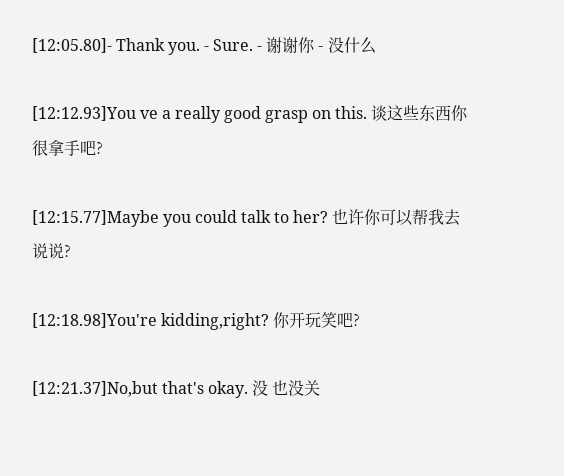[12:05.80]- Thank you. - Sure. - 谢谢你 - 没什么

[12:12.93]You ve a really good grasp on this. 谈这些东西你很拿手吧?

[12:15.77]Maybe you could talk to her? 也许你可以帮我去说说?

[12:18.98]You're kidding,right? 你开玩笑吧?

[12:21.37]No,but that's okay. 没 也没关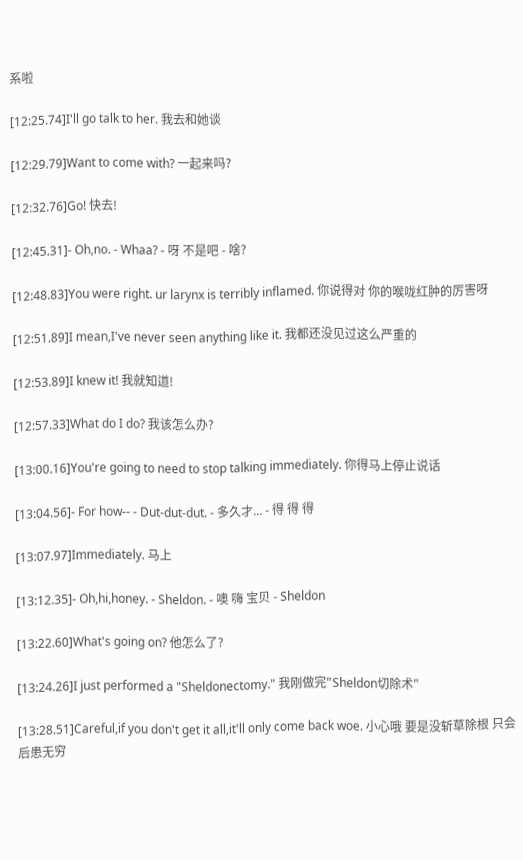系啦

[12:25.74]I'll go talk to her. 我去和她谈

[12:29.79]Want to come with? 一起来吗?

[12:32.76]Go! 快去!

[12:45.31]- Oh,no. - Whaa? - 呀 不是吧 - 啥?

[12:48.83]You were right. ur larynx is terribly inflamed. 你说得对 你的喉咙红肿的厉害呀

[12:51.89]I mean,I've never seen anything like it. 我都还没见过这么严重的

[12:53.89]I knew it! 我就知道!

[12:57.33]What do I do? 我该怎么办?

[13:00.16]You're going to need to stop talking immediately. 你得马上停止说话

[13:04.56]- For how-- - Dut-dut-dut. - 多久才... - 得 得 得

[13:07.97]Immediately. 马上

[13:12.35]- Oh,hi,honey. - Sheldon. - 噢 嗨 宝贝 - Sheldon

[13:22.60]What's going on? 他怎么了?

[13:24.26]I just performed a "Sheldonectomy." 我刚做完"Sheldon切除术"

[13:28.51]Careful,if you don't get it all,it'll only come back woe. 小心哦 要是没斩草除根 只会后患无穷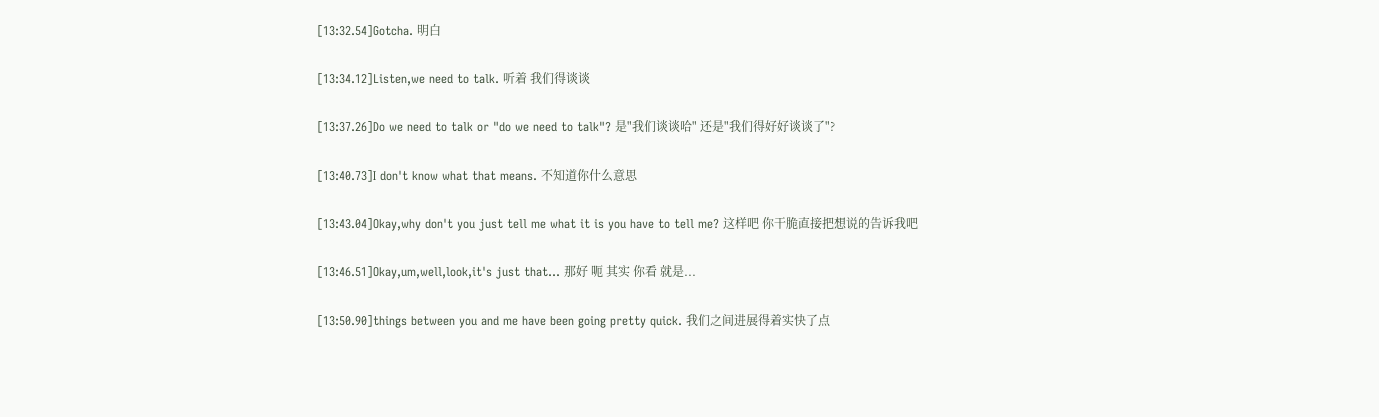[13:32.54]Gotcha. 明白

[13:34.12]Listen,we need to talk. 听着 我们得谈谈

[13:37.26]Do we need to talk or "do we need to talk"? 是"我们谈谈哈" 还是"我们得好好谈谈了"?

[13:40.73]I don't know what that means. 不知道你什么意思

[13:43.04]Okay,why don't you just tell me what it is you have to tell me? 这样吧 你干脆直接把想说的告诉我吧

[13:46.51]Okay,um,well,look,it's just that... 那好 呃 其实 你看 就是...

[13:50.90]things between you and me have been going pretty quick. 我们之间进展得着实快了点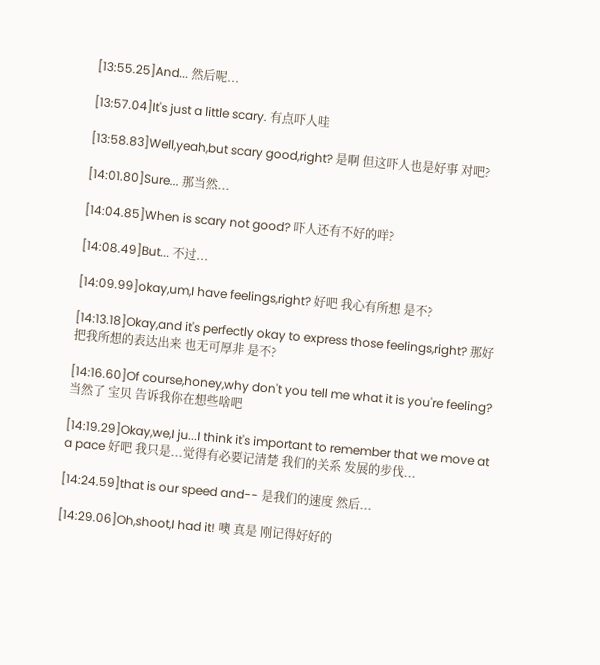[13:55.25]And... 然后呢...

[13:57.04]It's just a little scary. 有点吓人哇

[13:58.83]Well,yeah,but scary good,right? 是啊 但这吓人也是好事 对吧?

[14:01.80]Sure... 那当然...

[14:04.85]When is scary not good? 吓人还有不好的咩?

[14:08.49]But... 不过...

[14:09.99]okay,um,I have feelings,right? 好吧 我心有所想 是不?

[14:13.18]Okay,and it's perfectly okay to express those feelings,right? 那好 把我所想的表达出来 也无可厚非 是不?

[14:16.60]Of course,honey,why don't you tell me what it is you're feeling? 当然了 宝贝 告诉我你在想些啥吧

[14:19.29]Okay,we,I ju...I think it's important to remember that we move at a pace 好吧 我只是...觉得有必要记清楚 我们的关系 发展的步伐...

[14:24.59]that is our speed and-- 是我们的速度 然后...

[14:29.06]Oh,shoot,I had it! 噢 真是 刚记得好好的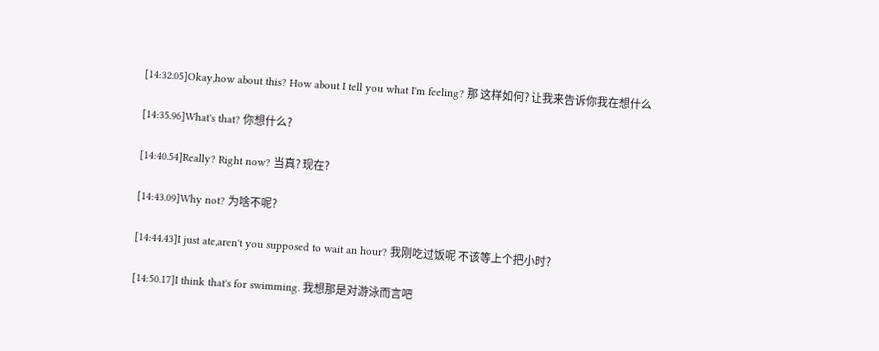[14:32.05]Okay,how about this? How about I tell you what I'm feeling? 那 这样如何? 让我来告诉你我在想什么

[14:35.96]What's that? 你想什么?

[14:40.54]Really? Right now? 当真? 现在?

[14:43.09]Why not? 为啥不呢?

[14:44.43]I just ate,aren't you supposed to wait an hour? 我刚吃过饭呢 不该等上个把小时?

[14:50.17]I think that's for swimming. 我想那是对游泳而言吧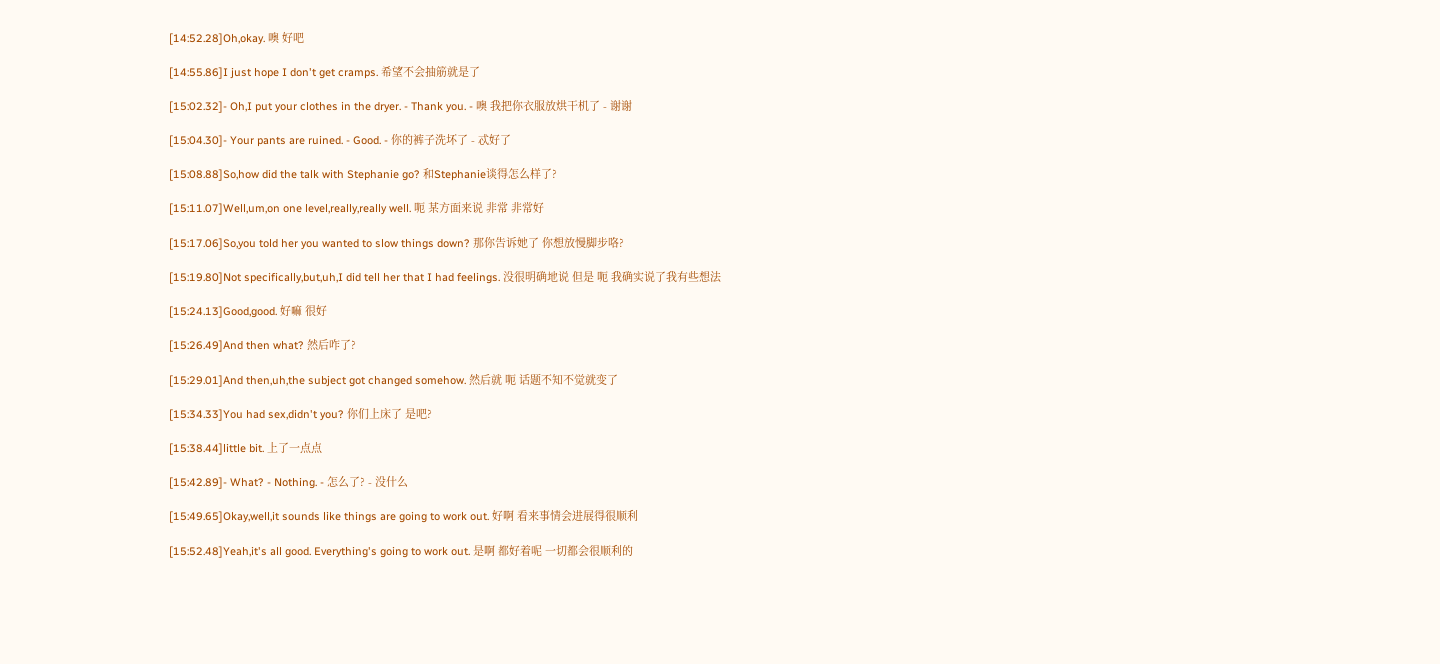[14:52.28]Oh,okay. 噢 好吧

[14:55.86]I just hope I don't get cramps. 希望不会抽筋就是了

[15:02.32]- Oh,I put your clothes in the dryer. - Thank you. - 噢 我把你衣服放烘干机了 - 谢谢

[15:04.30]- Your pants are ruined. - Good. - 你的裤子洗坏了 - 忒好了

[15:08.88]So,how did the talk with Stephanie go? 和Stephanie谈得怎么样了?

[15:11.07]Well,um,on one level,really,really well. 呃 某方面来说 非常 非常好

[15:17.06]So,you told her you wanted to slow things down? 那你告诉她了 你想放慢脚步咯?

[15:19.80]Not specifically,but,uh,I did tell her that I had feelings. 没很明确地说 但是 呃 我确实说了我有些想法

[15:24.13]Good,good. 好嘛 很好

[15:26.49]And then what? 然后咋了?

[15:29.01]And then,uh,the subject got changed somehow. 然后就 呃 话题不知不觉就变了

[15:34.33]You had sex,didn't you? 你们上床了 是吧?

[15:38.44]little bit. 上了一点点

[15:42.89]- What? - Nothing. - 怎么了? - 没什么

[15:49.65]Okay,well,it sounds like things are going to work out. 好啊 看来事情会进展得很顺利

[15:52.48]Yeah,it's all good. Everything's going to work out. 是啊 都好着呢 一切都会很顺利的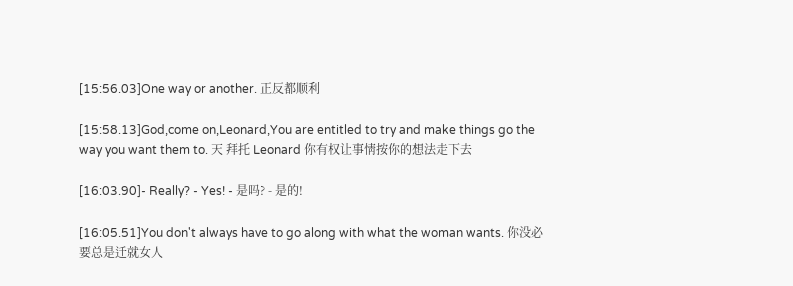[15:56.03]One way or another. 正反都顺利

[15:58.13]God,come on,Leonard,You are entitled to try and make things go the way you want them to. 天 拜托 Leonard 你有权让事情按你的想法走下去

[16:03.90]- Really? - Yes! - 是吗? - 是的!

[16:05.51]You don't always have to go along with what the woman wants. 你没必要总是迁就女人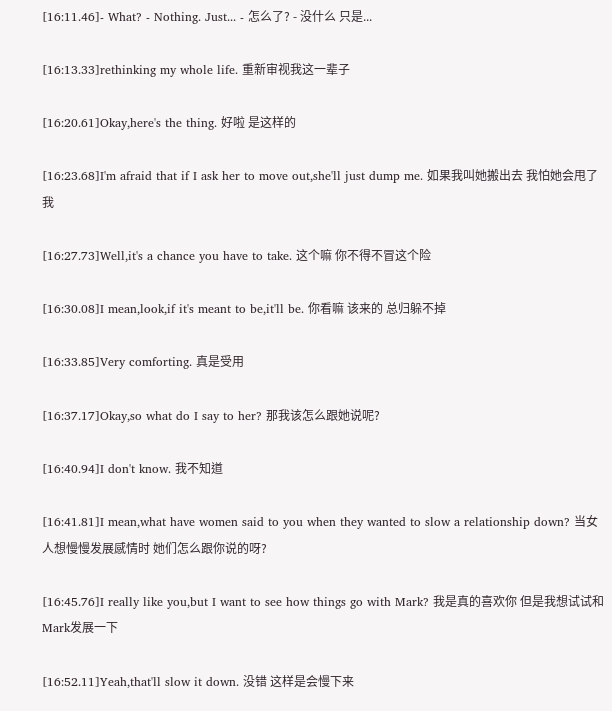[16:11.46]- What? - Nothing. Just... - 怎么了? - 没什么 只是...

[16:13.33]rethinking my whole life. 重新审视我这一辈子

[16:20.61]Okay,here's the thing. 好啦 是这样的

[16:23.68]I'm afraid that if I ask her to move out,she'll just dump me. 如果我叫她搬出去 我怕她会甩了我

[16:27.73]Well,it's a chance you have to take. 这个嘛 你不得不冒这个险

[16:30.08]I mean,look,if it's meant to be,it'll be. 你看嘛 该来的 总归躲不掉

[16:33.85]Very comforting. 真是受用

[16:37.17]Okay,so what do I say to her? 那我该怎么跟她说呢?

[16:40.94]I don't know. 我不知道

[16:41.81]I mean,what have women said to you when they wanted to slow a relationship down? 当女人想慢慢发展感情时 她们怎么跟你说的呀?

[16:45.76]I really like you,but I want to see how things go with Mark? 我是真的喜欢你 但是我想试试和Mark发展一下

[16:52.11]Yeah,that'll slow it down. 没错 这样是会慢下来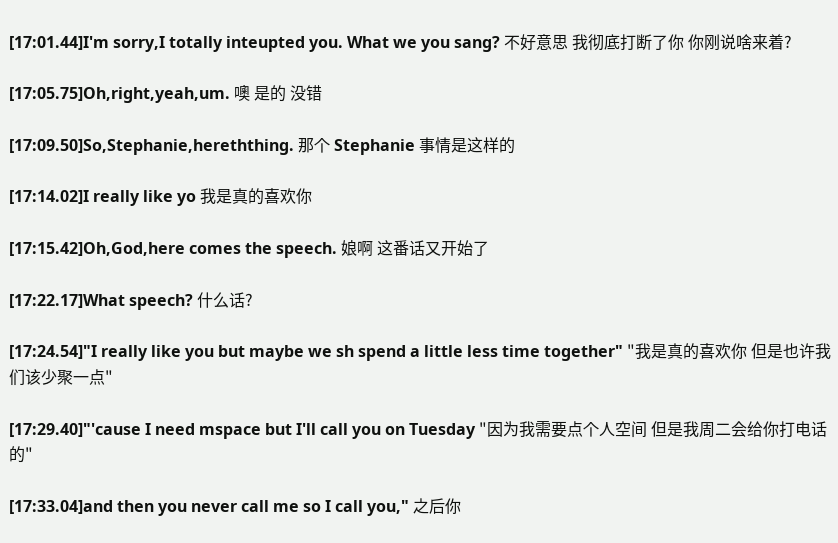[17:01.44]I'm sorry,I totally inteupted you. What we you sang? 不好意思 我彻底打断了你 你刚说啥来着?

[17:05.75]Oh,right,yeah,um. 噢 是的 没错

[17:09.50]So,Stephanie,hereththing. 那个 Stephanie 事情是这样的

[17:14.02]I really like yo 我是真的喜欢你

[17:15.42]Oh,God,here comes the speech. 娘啊 这番话又开始了

[17:22.17]What speech? 什么话?

[17:24.54]"I really like you but maybe we sh spend a little less time together" "我是真的喜欢你 但是也许我们该少聚一点"

[17:29.40]"'cause I need mspace but I'll call you on Tuesday "因为我需要点个人空间 但是我周二会给你打电话的"

[17:33.04]and then you never call me so I call you," 之后你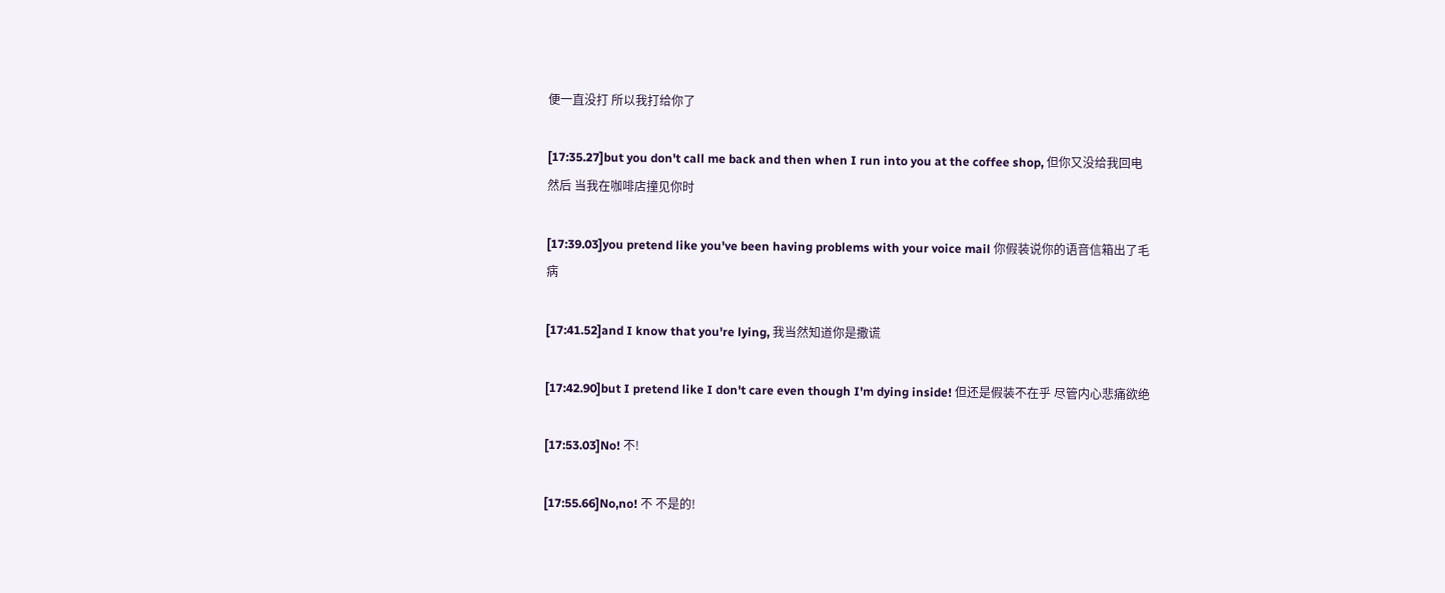便一直没打 所以我打给你了

[17:35.27]but you don't call me back and then when I run into you at the coffee shop, 但你又没给我回电 然后 当我在咖啡店撞见你时

[17:39.03]you pretend like you've been having problems with your voice mail 你假装说你的语音信箱出了毛病

[17:41.52]and I know that you're lying, 我当然知道你是撒谎

[17:42.90]but I pretend like I don't care even though I'm dying inside! 但还是假装不在乎 尽管内心悲痛欲绝

[17:53.03]No! 不!

[17:55.66]No,no! 不 不是的!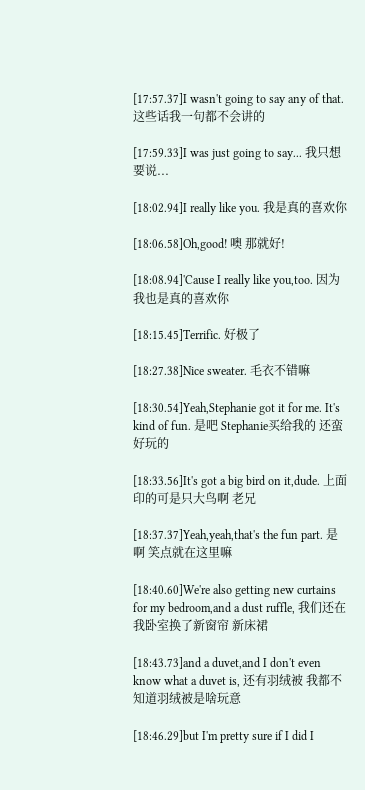[17:57.37]I wasn't going to say any of that. 这些话我一句都不会讲的

[17:59.33]I was just going to say... 我只想要说...

[18:02.94]I really like you. 我是真的喜欢你

[18:06.58]Oh,good! 噢 那就好!

[18:08.94]'Cause I really like you,too. 因为我也是真的喜欢你

[18:15.45]Terrific. 好极了

[18:27.38]Nice sweater. 毛衣不错嘛

[18:30.54]Yeah,Stephanie got it for me. It's kind of fun. 是吧 Stephanie买给我的 还蛮好玩的

[18:33.56]It's got a big bird on it,dude. 上面印的可是只大鸟啊 老兄

[18:37.37]Yeah,yeah,that's the fun part. 是啊 笑点就在这里嘛

[18:40.60]We're also getting new curtains for my bedroom,and a dust ruffle, 我们还在我卧室换了新窗帘 新床裙

[18:43.73]and a duvet,and I don't even know what a duvet is, 还有羽绒被 我都不知道羽绒被是啥玩意

[18:46.29]but I'm pretty sure if I did I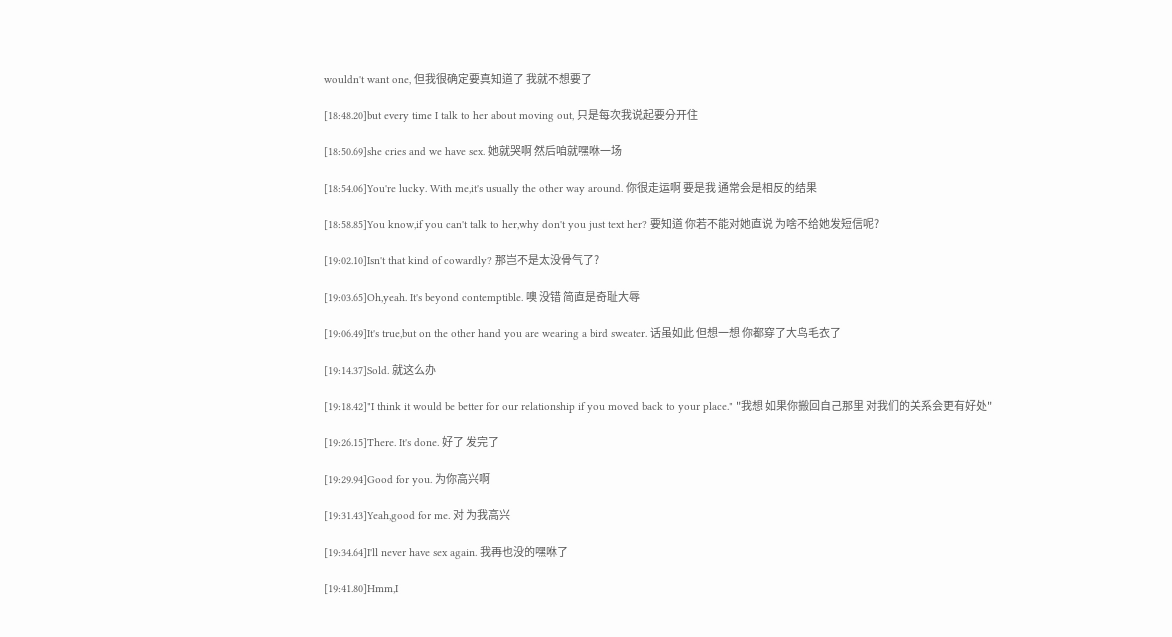wouldn't want one, 但我很确定要真知道了 我就不想要了

[18:48.20]but every time I talk to her about moving out, 只是每次我说起要分开住

[18:50.69]she cries and we have sex. 她就哭啊 然后咱就嘿咻一场

[18:54.06]You're lucky. With me,it's usually the other way around. 你很走运啊 要是我 通常会是相反的结果

[18:58.85]You know,if you can't talk to her,why don't you just text her? 要知道 你若不能对她直说 为啥不给她发短信呢?

[19:02.10]Isn't that kind of cowardly? 那岂不是太没骨气了?

[19:03.65]Oh,yeah. It's beyond contemptible. 噢 没错 简直是奇耻大辱

[19:06.49]It's true,but on the other hand you are wearing a bird sweater. 话虽如此 但想一想 你都穿了大鸟毛衣了

[19:14.37]Sold. 就这么办

[19:18.42]"I think it would be better for our relationship if you moved back to your place." "我想 如果你搬回自己那里 对我们的关系会更有好处"

[19:26.15]There. It's done. 好了 发完了

[19:29.94]Good for you. 为你高兴啊

[19:31.43]Yeah,good for me. 对 为我高兴

[19:34.64]I'll never have sex again. 我再也没的嘿咻了

[19:41.80]Hmm,I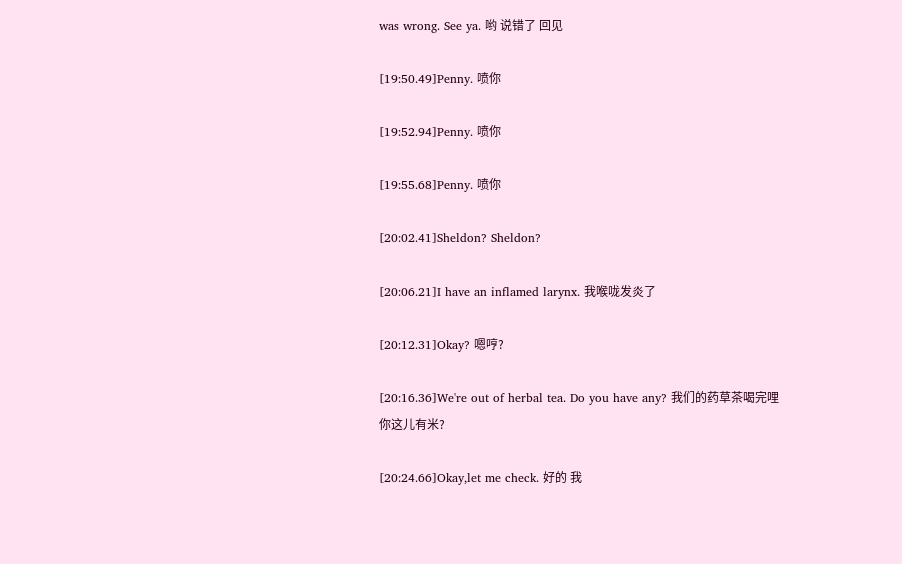was wrong. See ya. 哟 说错了 回见

[19:50.49]Penny. 喷你

[19:52.94]Penny. 喷你

[19:55.68]Penny. 喷你

[20:02.41]Sheldon? Sheldon?

[20:06.21]I have an inflamed larynx. 我喉咙发炎了

[20:12.31]Okay? 嗯哼?

[20:16.36]We're out of herbal tea. Do you have any? 我们的药草茶喝完哩 你这儿有米?

[20:24.66]Okay,let me check. 好的 我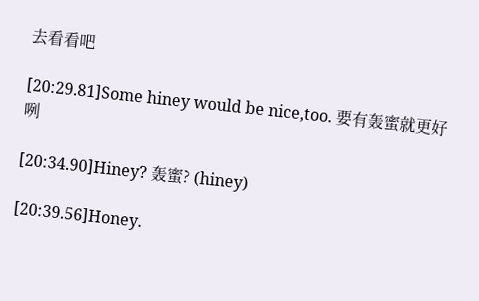去看看吧

[20:29.81]Some hiney would be nice,too. 要有轰蜜就更好咧

[20:34.90]Hiney? 轰蜜? (hiney)

[20:39.56]Honey.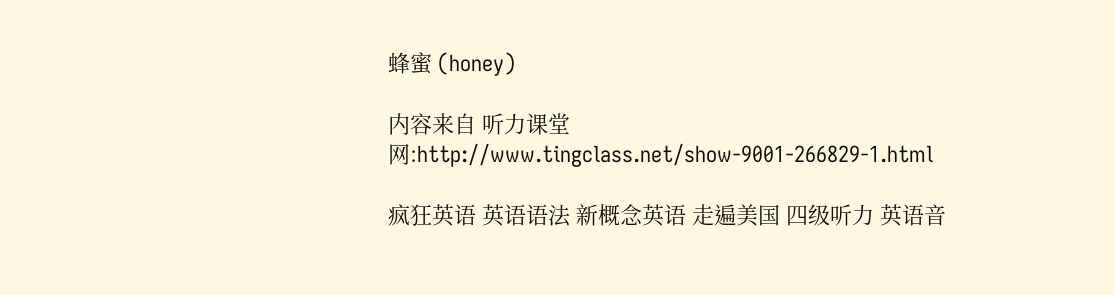蜂蜜 (honey)

内容来自 听力课堂网:http://www.tingclass.net/show-9001-266829-1.html

疯狂英语 英语语法 新概念英语 走遍美国 四级听力 英语音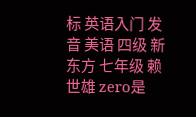标 英语入门 发音 美语 四级 新东方 七年级 赖世雄 zero是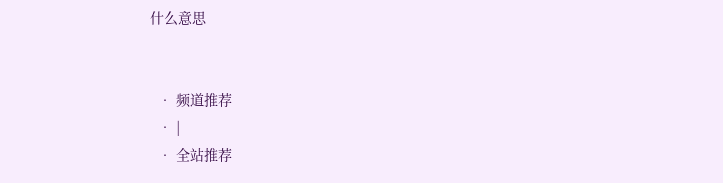什么意思


  • 频道推荐
  • |
  • 全站推荐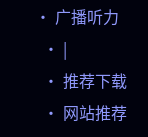• 广播听力
  • |
  • 推荐下载
  • 网站推荐